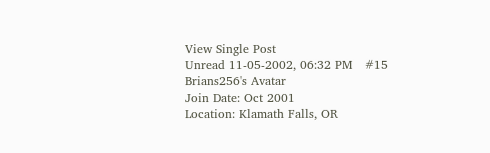View Single Post
Unread 11-05-2002, 06:32 PM   #15
Brians256's Avatar
Join Date: Oct 2001
Location: Klamath Falls, OR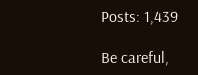Posts: 1,439

Be careful,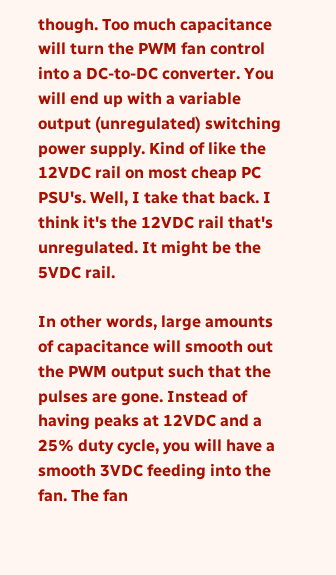though. Too much capacitance will turn the PWM fan control into a DC-to-DC converter. You will end up with a variable output (unregulated) switching power supply. Kind of like the 12VDC rail on most cheap PC PSU's. Well, I take that back. I think it's the 12VDC rail that's unregulated. It might be the 5VDC rail.

In other words, large amounts of capacitance will smooth out the PWM output such that the pulses are gone. Instead of having peaks at 12VDC and a 25% duty cycle, you will have a smooth 3VDC feeding into the fan. The fan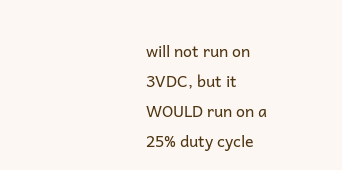will not run on 3VDC, but it WOULD run on a 25% duty cycle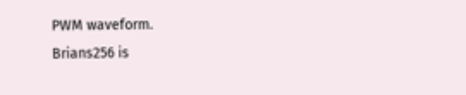PWM waveform.
Brians256 is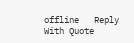offline   Reply With Quote